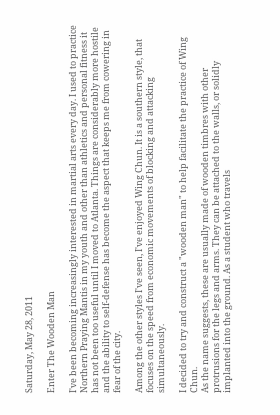Saturday, May 28, 2011

Enter The Wooden Man

I've been becoming increasingly interested in martial arts every day. I used to practice Northern Praying Mantis in my youth and other than athletics and personal fitness it has not been too useful until I moved to Atlanta. Things are considerably more hostile and the ability to self-defense has become the aspect that keeps me from cowering in fear of the city.

Among the other styles I've seen, I've enjoyed Wing Chun. It is a southern style, that focuses on the speed from economic movements of blocking and attacking simultaneously.

I decided to try and construct a "wooden man" to help facilitate the practice of Wing Chun.
As the name suggests, these are usually made of wooden timbres with other protrusions for the legs and arms. They can be attached to the walls, or solidly implanted into the ground. As a student who travels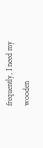frequently, I need my wooden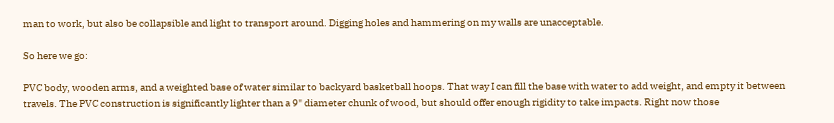man to work, but also be collapsible and light to transport around. Digging holes and hammering on my walls are unacceptable.

So here we go:

PVC body, wooden arms, and a weighted base of water similar to backyard basketball hoops. That way I can fill the base with water to add weight, and empty it between travels. The PVC construction is significantly lighter than a 9" diameter chunk of wood, but should offer enough rigidity to take impacts. Right now those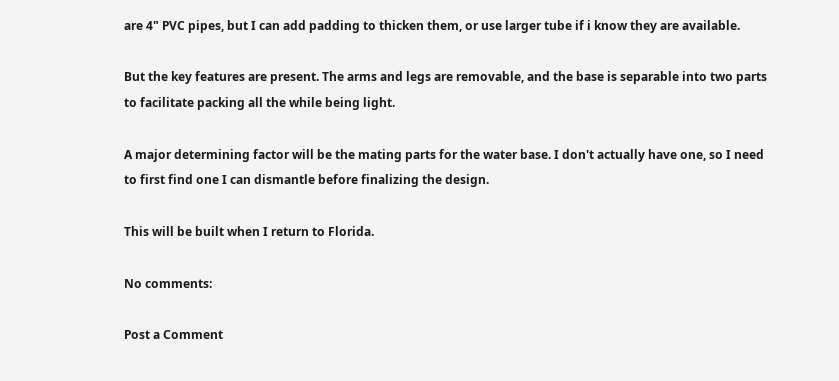are 4" PVC pipes, but I can add padding to thicken them, or use larger tube if i know they are available.

But the key features are present. The arms and legs are removable, and the base is separable into two parts to facilitate packing all the while being light.

A major determining factor will be the mating parts for the water base. I don't actually have one, so I need to first find one I can dismantle before finalizing the design.

This will be built when I return to Florida.

No comments:

Post a Comment